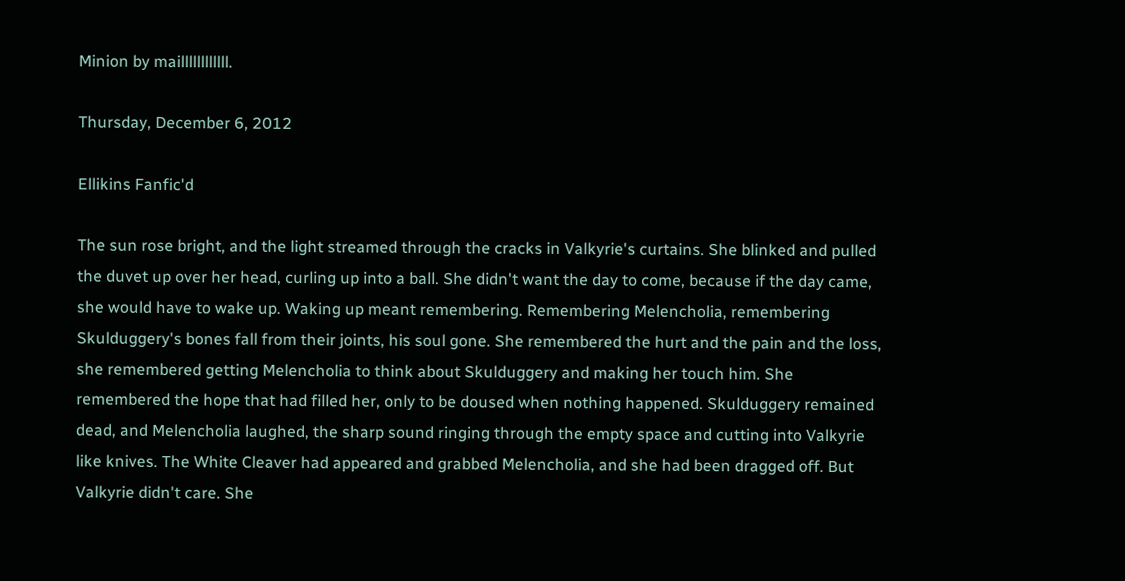Minion by maillllllllllll.

Thursday, December 6, 2012

Ellikins Fanfic'd

The sun rose bright, and the light streamed through the cracks in Valkyrie's curtains. She blinked and pulled the duvet up over her head, curling up into a ball. She didn't want the day to come, because if the day came, she would have to wake up. Waking up meant remembering. Remembering Melencholia, remembering Skulduggery's bones fall from their joints, his soul gone. She remembered the hurt and the pain and the loss, she remembered getting Melencholia to think about Skulduggery and making her touch him. She remembered the hope that had filled her, only to be doused when nothing happened. Skulduggery remained dead, and Melencholia laughed, the sharp sound ringing through the empty space and cutting into Valkyrie like knives. The White Cleaver had appeared and grabbed Melencholia, and she had been dragged off. But Valkyrie didn't care. She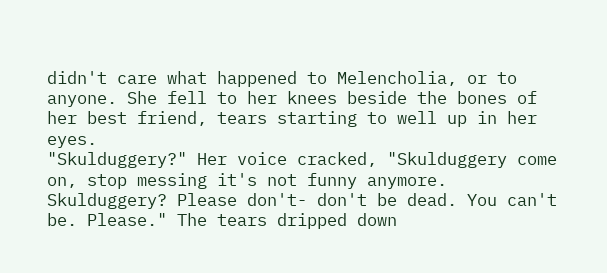didn't care what happened to Melencholia, or to anyone. She fell to her knees beside the bones of her best friend, tears starting to well up in her eyes.
"Skulduggery?" Her voice cracked, "Skulduggery come on, stop messing it's not funny anymore. Skulduggery? Please don't- don't be dead. You can't be. Please." The tears dripped down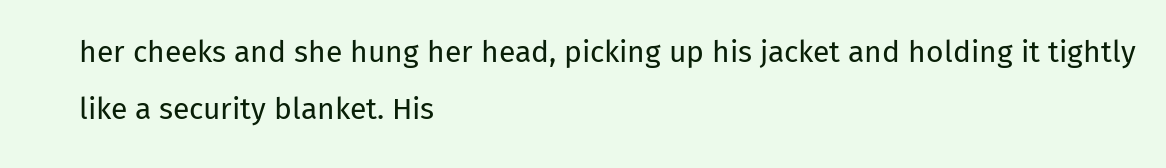her cheeks and she hung her head, picking up his jacket and holding it tightly like a security blanket. His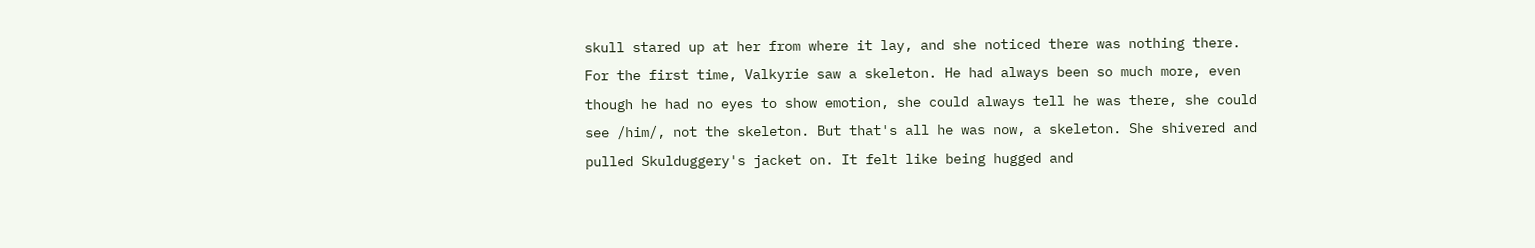skull stared up at her from where it lay, and she noticed there was nothing there. For the first time, Valkyrie saw a skeleton. He had always been so much more, even though he had no eyes to show emotion, she could always tell he was there, she could see /him/, not the skeleton. But that's all he was now, a skeleton. She shivered and pulled Skulduggery's jacket on. It felt like being hugged and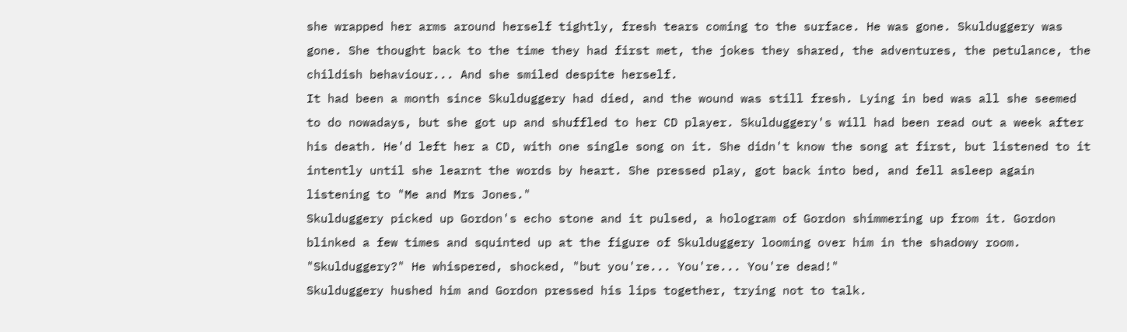she wrapped her arms around herself tightly, fresh tears coming to the surface. He was gone. Skulduggery was gone. She thought back to the time they had first met, the jokes they shared, the adventures, the petulance, the childish behaviour... And she smiled despite herself.
It had been a month since Skulduggery had died, and the wound was still fresh. Lying in bed was all she seemed to do nowadays, but she got up and shuffled to her CD player. Skulduggery's will had been read out a week after his death. He'd left her a CD, with one single song on it. She didn't know the song at first, but listened to it intently until she learnt the words by heart. She pressed play, got back into bed, and fell asleep again listening to "Me and Mrs Jones."
Skulduggery picked up Gordon's echo stone and it pulsed, a hologram of Gordon shimmering up from it. Gordon blinked a few times and squinted up at the figure of Skulduggery looming over him in the shadowy room.
"Skulduggery?" He whispered, shocked, "but you're... You're... You're dead!"
Skulduggery hushed him and Gordon pressed his lips together, trying not to talk.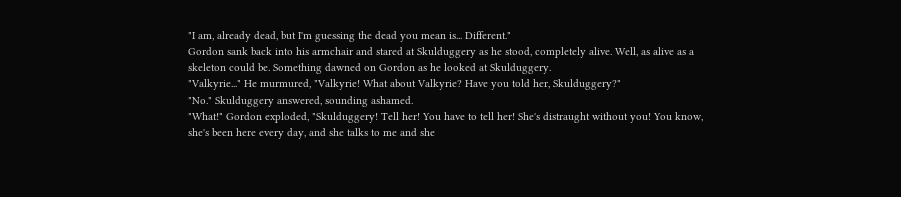"I am, already dead, but I'm guessing the dead you mean is... Different."
Gordon sank back into his armchair and stared at Skulduggery as he stood, completely alive. Well, as alive as a skeleton could be. Something dawned on Gordon as he looked at Skulduggery.
"Valkyrie..." He murmured, "Valkyrie! What about Valkyrie? Have you told her, Skulduggery?"
"No." Skulduggery answered, sounding ashamed.
"What!" Gordon exploded, "Skulduggery! Tell her! You have to tell her! She's distraught without you! You know, she's been here every day, and she talks to me and she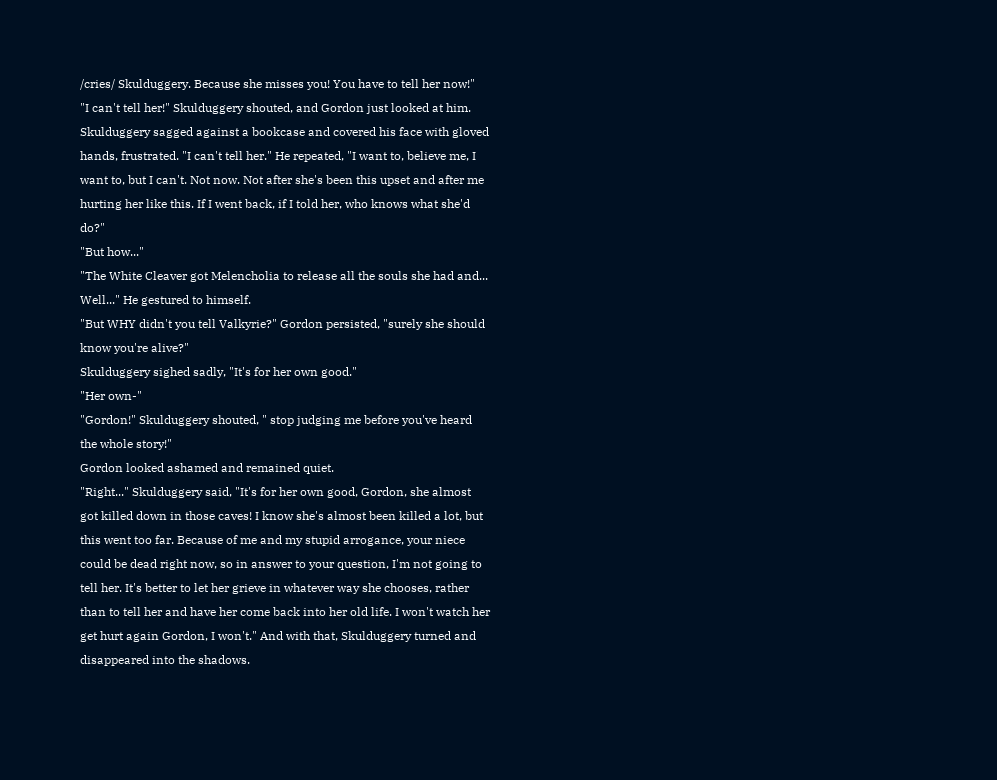/cries/ Skulduggery. Because she misses you! You have to tell her now!"
"I can't tell her!" Skulduggery shouted, and Gordon just looked at him. Skulduggery sagged against a bookcase and covered his face with gloved hands, frustrated. "I can't tell her." He repeated, "I want to, believe me, I want to, but I can't. Not now. Not after she's been this upset and after me hurting her like this. If I went back, if I told her, who knows what she'd do?"
"But how..."
"The White Cleaver got Melencholia to release all the souls she had and... Well..." He gestured to himself.
"But WHY didn't you tell Valkyrie?" Gordon persisted, "surely she should know you're alive?"
Skulduggery sighed sadly, "It's for her own good."
"Her own-"
"Gordon!" Skulduggery shouted, " stop judging me before you've heard the whole story!"
Gordon looked ashamed and remained quiet.
"Right..." Skulduggery said, "It's for her own good, Gordon, she almost got killed down in those caves! I know she's almost been killed a lot, but this went too far. Because of me and my stupid arrogance, your niece could be dead right now, so in answer to your question, I'm not going to tell her. It's better to let her grieve in whatever way she chooses, rather than to tell her and have her come back into her old life. I won't watch her get hurt again Gordon, I won't." And with that, Skulduggery turned and disappeared into the shadows.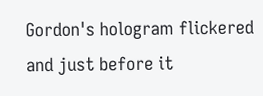Gordon's hologram flickered and just before it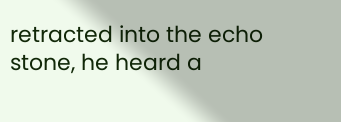retracted into the echo stone, he heard a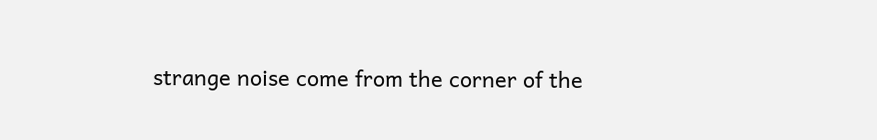strange noise come from the corner of the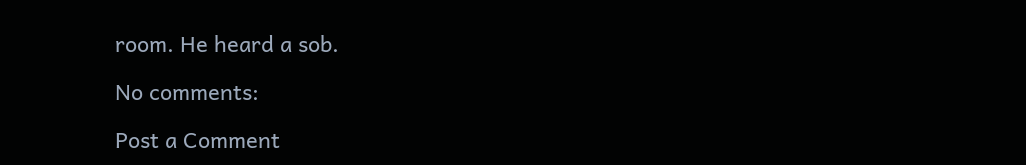room. He heard a sob.

No comments:

Post a Comment